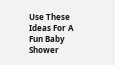Use These Ideas For A Fun Baby Shower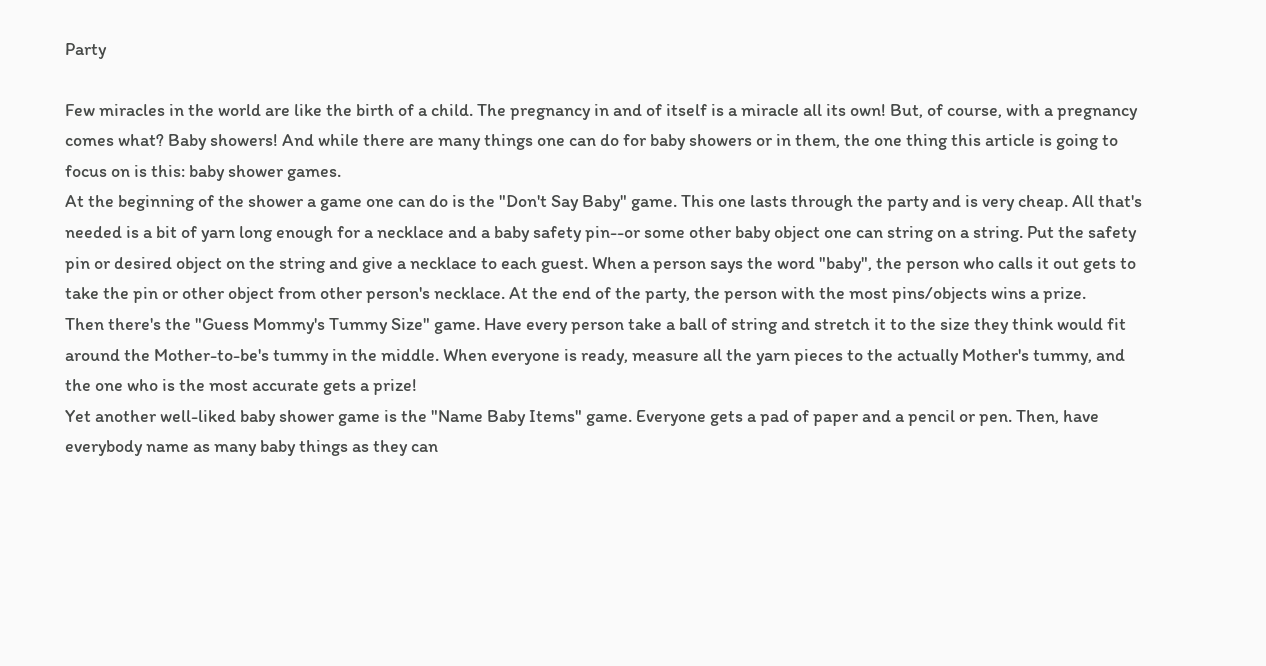Party

Few miracles in the world are like the birth of a child. The pregnancy in and of itself is a miracle all its own! But, of course, with a pregnancy comes what? Baby showers! And while there are many things one can do for baby showers or in them, the one thing this article is going to focus on is this: baby shower games.
At the beginning of the shower a game one can do is the "Don't Say Baby" game. This one lasts through the party and is very cheap. All that's needed is a bit of yarn long enough for a necklace and a baby safety pin--or some other baby object one can string on a string. Put the safety pin or desired object on the string and give a necklace to each guest. When a person says the word "baby", the person who calls it out gets to take the pin or other object from other person's necklace. At the end of the party, the person with the most pins/objects wins a prize.
Then there's the "Guess Mommy's Tummy Size" game. Have every person take a ball of string and stretch it to the size they think would fit around the Mother-to-be's tummy in the middle. When everyone is ready, measure all the yarn pieces to the actually Mother's tummy, and the one who is the most accurate gets a prize!
Yet another well-liked baby shower game is the "Name Baby Items" game. Everyone gets a pad of paper and a pencil or pen. Then, have everybody name as many baby things as they can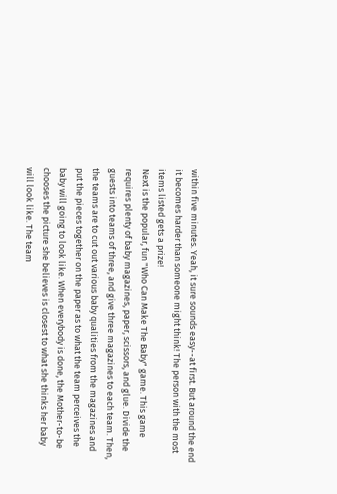within five minutes. Yeah, it sure sounds easy--at first. But around the end it becomes harder than someone might think! The person with the most items listed gets a prize!
Next is the popular, fun "Who Can Make The Baby" game. This game requires plenty of baby magazines, paper, scissors, and glue. Divide the guests into teams of three, and give three magazines to each team. Then, the teams are to cut out various baby qualities from the magazines and put the pieces together on the paper as to what the team perceives the baby will going to look like. When everybody is done, the Mother-to-be chooses the picture she believes is closest to what she thinks her baby will look like. The team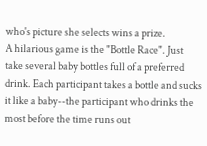who's picture she selects wins a prize.
A hilarious game is the "Bottle Race". Just take several baby bottles full of a preferred drink. Each participant takes a bottle and sucks it like a baby--the participant who drinks the most before the time runs out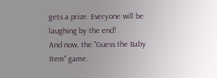gets a prize. Everyone will be laughing by the end!
And now, the "Guess the Baby Item" game.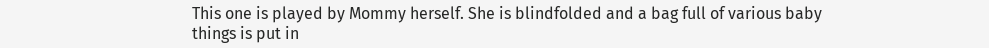This one is played by Mommy herself. She is blindfolded and a bag full of various baby things is put in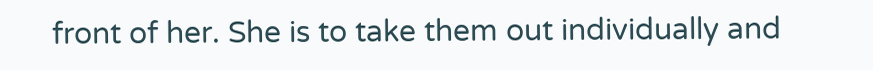front of her. She is to take them out individually and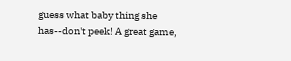guess what baby thing she has--don't peek! A great game,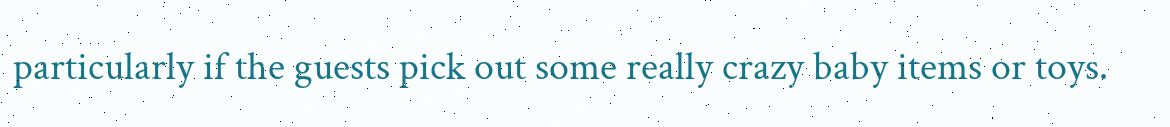particularly if the guests pick out some really crazy baby items or toys.